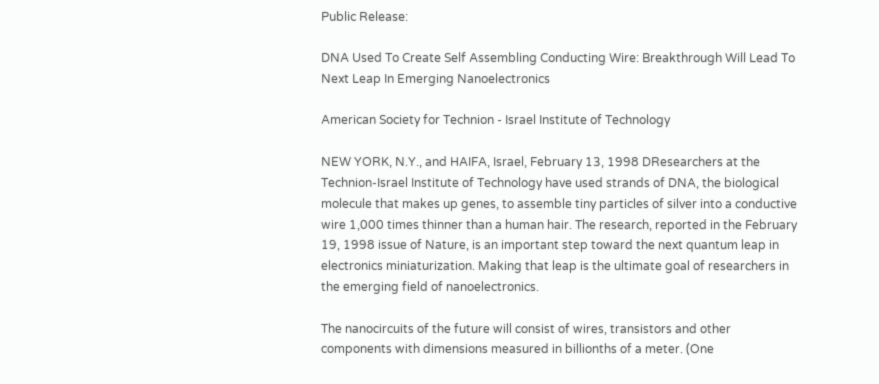Public Release:

DNA Used To Create Self Assembling Conducting Wire: Breakthrough Will Lead To Next Leap In Emerging Nanoelectronics

American Society for Technion - Israel Institute of Technology

NEW YORK, N.Y., and HAIFA, Israel, February 13, 1998 DResearchers at the Technion-Israel Institute of Technology have used strands of DNA, the biological molecule that makes up genes, to assemble tiny particles of silver into a conductive wire 1,000 times thinner than a human hair. The research, reported in the February 19, 1998 issue of Nature, is an important step toward the next quantum leap in electronics miniaturization. Making that leap is the ultimate goal of researchers in the emerging field of nanoelectronics.

The nanocircuits of the future will consist of wires, transistors and other components with dimensions measured in billionths of a meter. (One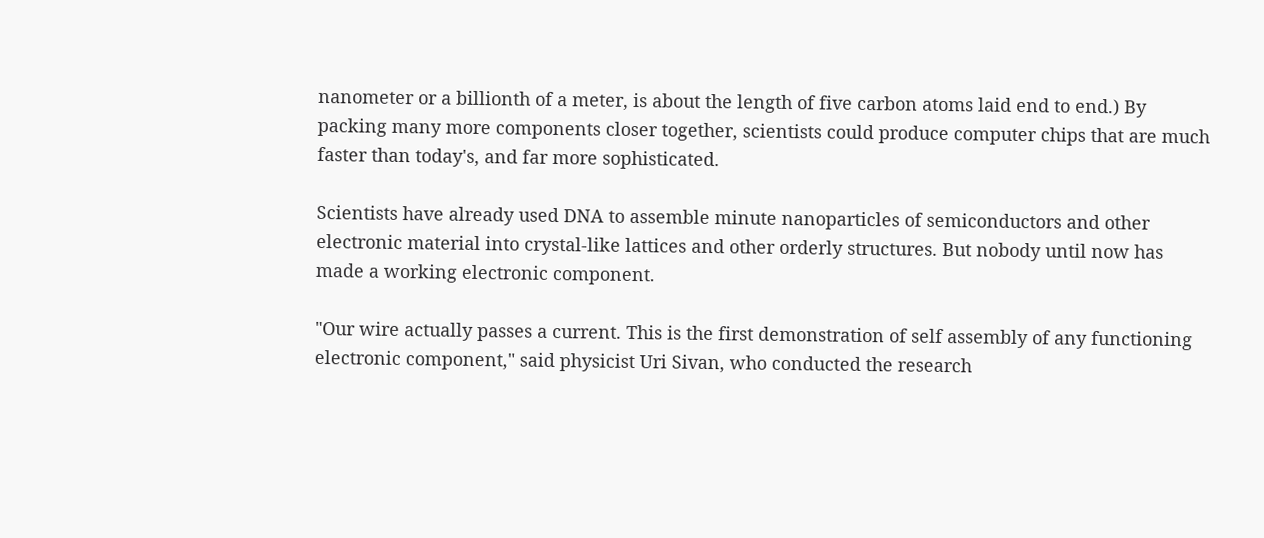nanometer or a billionth of a meter, is about the length of five carbon atoms laid end to end.) By packing many more components closer together, scientists could produce computer chips that are much faster than today's, and far more sophisticated.

Scientists have already used DNA to assemble minute nanoparticles of semiconductors and other electronic material into crystal-like lattices and other orderly structures. But nobody until now has made a working electronic component.

"Our wire actually passes a current. This is the first demonstration of self assembly of any functioning electronic component," said physicist Uri Sivan, who conducted the research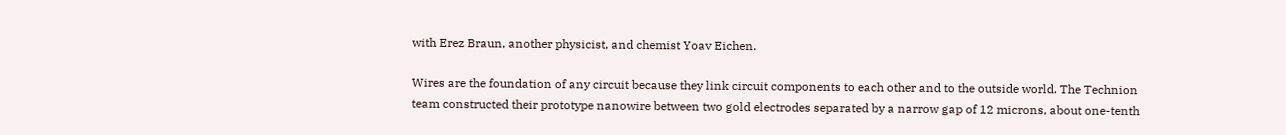with Erez Braun, another physicist, and chemist Yoav Eichen.

Wires are the foundation of any circuit because they link circuit components to each other and to the outside world. The Technion team constructed their prototype nanowire between two gold electrodes separated by a narrow gap of 12 microns, about one-tenth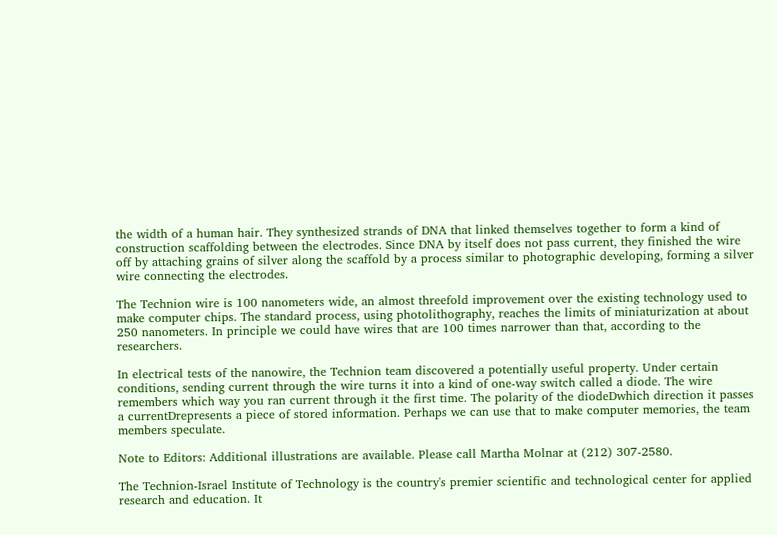the width of a human hair. They synthesized strands of DNA that linked themselves together to form a kind of construction scaffolding between the electrodes. Since DNA by itself does not pass current, they finished the wire off by attaching grains of silver along the scaffold by a process similar to photographic developing, forming a silver wire connecting the electrodes.

The Technion wire is 100 nanometers wide, an almost threefold improvement over the existing technology used to make computer chips. The standard process, using photolithography, reaches the limits of miniaturization at about 250 nanometers. In principle we could have wires that are 100 times narrower than that, according to the researchers.

In electrical tests of the nanowire, the Technion team discovered a potentially useful property. Under certain conditions, sending current through the wire turns it into a kind of one-way switch called a diode. The wire remembers which way you ran current through it the first time. The polarity of the diodeDwhich direction it passes a currentDrepresents a piece of stored information. Perhaps we can use that to make computer memories, the team members speculate.

Note to Editors: Additional illustrations are available. Please call Martha Molnar at (212) 307-2580.

The Technion-Israel Institute of Technology is the country's premier scientific and technological center for applied research and education. It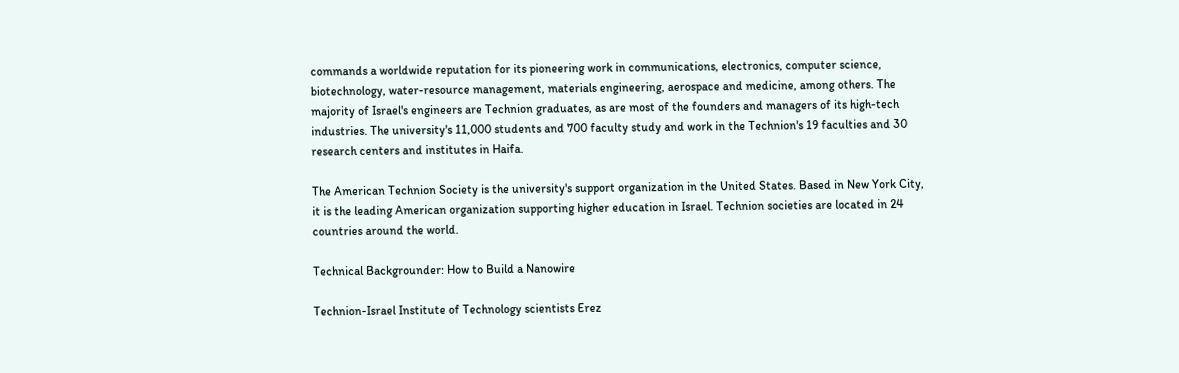commands a worldwide reputation for its pioneering work in communications, electronics, computer science, biotechnology, water-resource management, materials engineering, aerospace and medicine, among others. The majority of Israel's engineers are Technion graduates, as are most of the founders and managers of its high-tech industries. The university's 11,000 students and 700 faculty study and work in the Technion's 19 faculties and 30 research centers and institutes in Haifa.

The American Technion Society is the university's support organization in the United States. Based in New York City, it is the leading American organization supporting higher education in Israel. Technion societies are located in 24 countries around the world.

Technical Backgrounder: How to Build a Nanowire

Technion-Israel Institute of Technology scientists Erez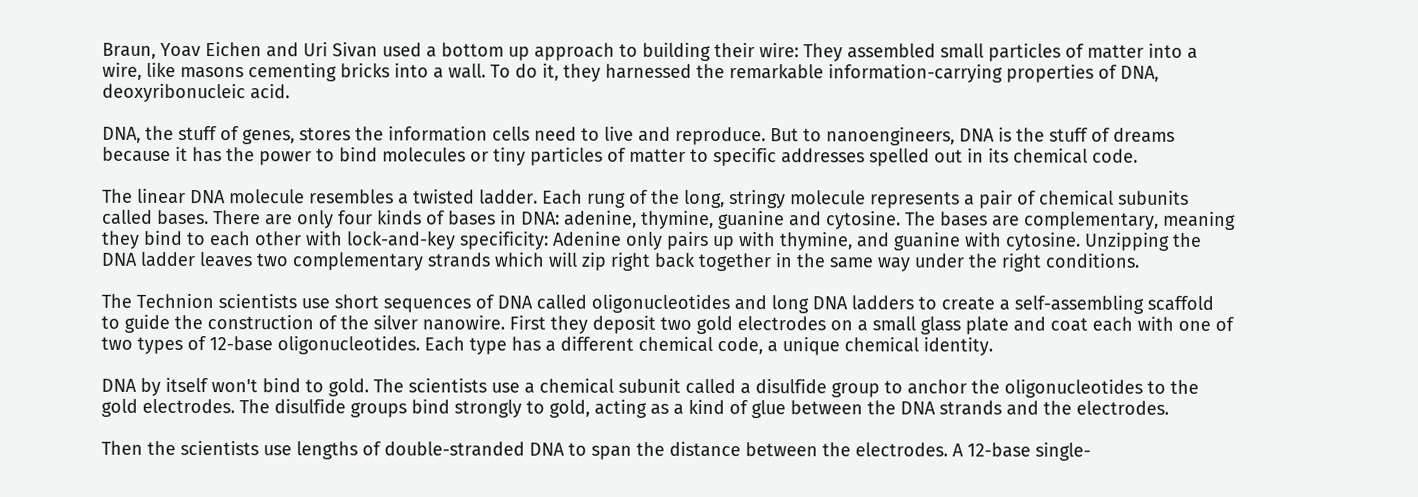Braun, Yoav Eichen and Uri Sivan used a bottom up approach to building their wire: They assembled small particles of matter into a wire, like masons cementing bricks into a wall. To do it, they harnessed the remarkable information-carrying properties of DNA, deoxyribonucleic acid.

DNA, the stuff of genes, stores the information cells need to live and reproduce. But to nanoengineers, DNA is the stuff of dreams because it has the power to bind molecules or tiny particles of matter to specific addresses spelled out in its chemical code.

The linear DNA molecule resembles a twisted ladder. Each rung of the long, stringy molecule represents a pair of chemical subunits called bases. There are only four kinds of bases in DNA: adenine, thymine, guanine and cytosine. The bases are complementary, meaning they bind to each other with lock-and-key specificity: Adenine only pairs up with thymine, and guanine with cytosine. Unzipping the DNA ladder leaves two complementary strands which will zip right back together in the same way under the right conditions.

The Technion scientists use short sequences of DNA called oligonucleotides and long DNA ladders to create a self-assembling scaffold to guide the construction of the silver nanowire. First they deposit two gold electrodes on a small glass plate and coat each with one of two types of 12-base oligonucleotides. Each type has a different chemical code, a unique chemical identity.

DNA by itself won't bind to gold. The scientists use a chemical subunit called a disulfide group to anchor the oligonucleotides to the gold electrodes. The disulfide groups bind strongly to gold, acting as a kind of glue between the DNA strands and the electrodes.

Then the scientists use lengths of double-stranded DNA to span the distance between the electrodes. A 12-base single-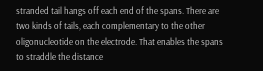stranded tail hangs off each end of the spans. There are two kinds of tails, each complementary to the other oligonucleotide on the electrode. That enables the spans to straddle the distance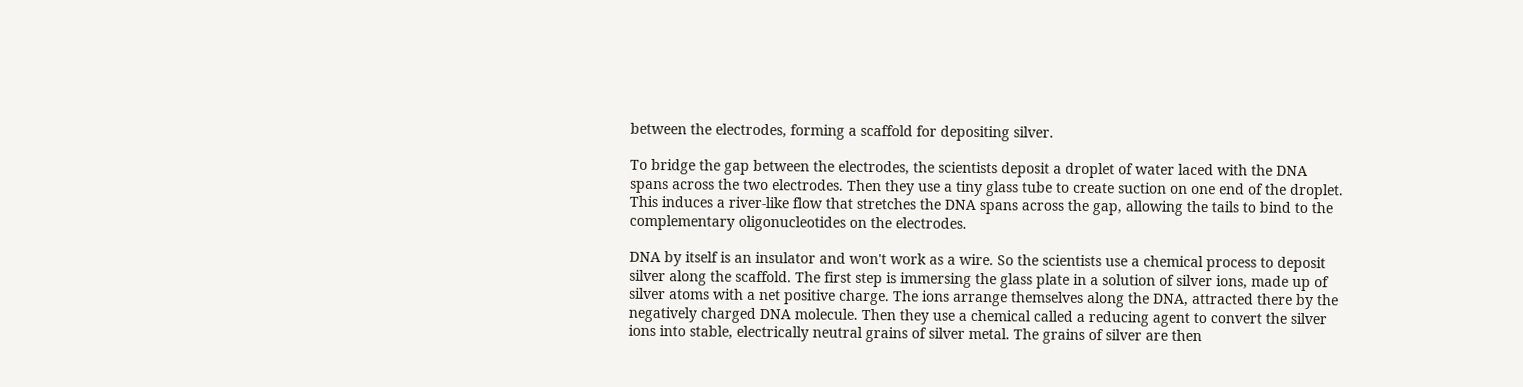between the electrodes, forming a scaffold for depositing silver.

To bridge the gap between the electrodes, the scientists deposit a droplet of water laced with the DNA spans across the two electrodes. Then they use a tiny glass tube to create suction on one end of the droplet. This induces a river-like flow that stretches the DNA spans across the gap, allowing the tails to bind to the complementary oligonucleotides on the electrodes.

DNA by itself is an insulator and won't work as a wire. So the scientists use a chemical process to deposit silver along the scaffold. The first step is immersing the glass plate in a solution of silver ions, made up of silver atoms with a net positive charge. The ions arrange themselves along the DNA, attracted there by the negatively charged DNA molecule. Then they use a chemical called a reducing agent to convert the silver ions into stable, electrically neutral grains of silver metal. The grains of silver are then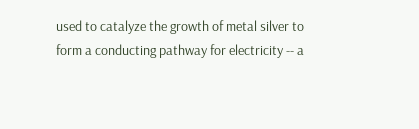used to catalyze the growth of metal silver to form a conducting pathway for electricity -- a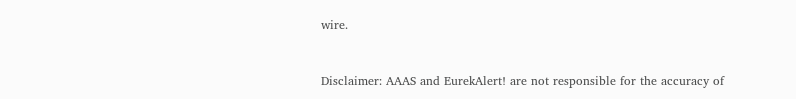wire.


Disclaimer: AAAS and EurekAlert! are not responsible for the accuracy of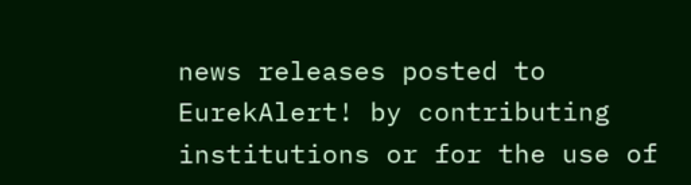news releases posted to EurekAlert! by contributing institutions or for the use of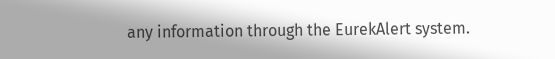any information through the EurekAlert system.